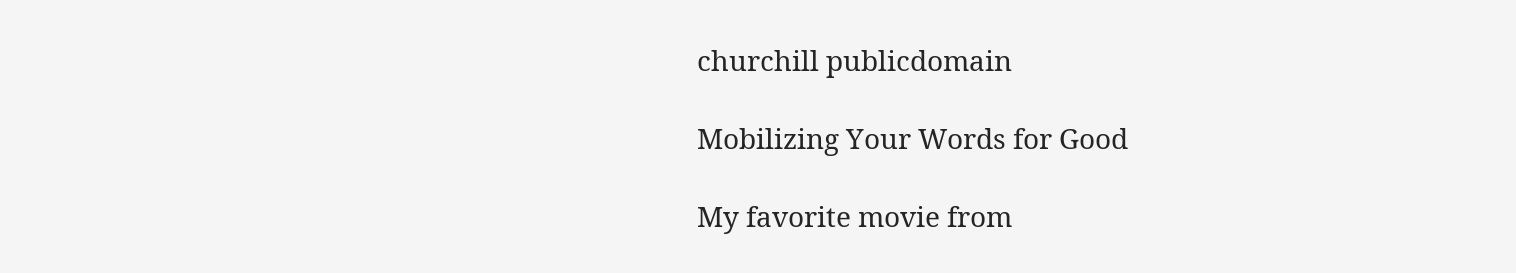churchill publicdomain

Mobilizing Your Words for Good

My favorite movie from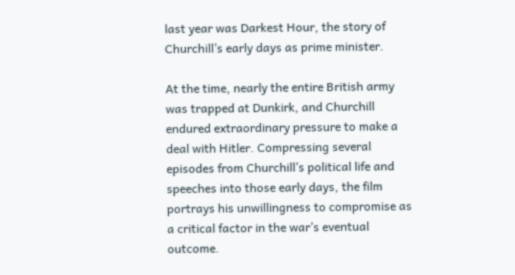last year was Darkest Hour, the story of Churchill’s early days as prime minister.

At the time, nearly the entire British army was trapped at Dunkirk, and Churchill endured extraordinary pressure to make a deal with Hitler. Compressing several episodes from Churchill’s political life and speeches into those early days, the film portrays his unwillingness to compromise as a critical factor in the war’s eventual outcome.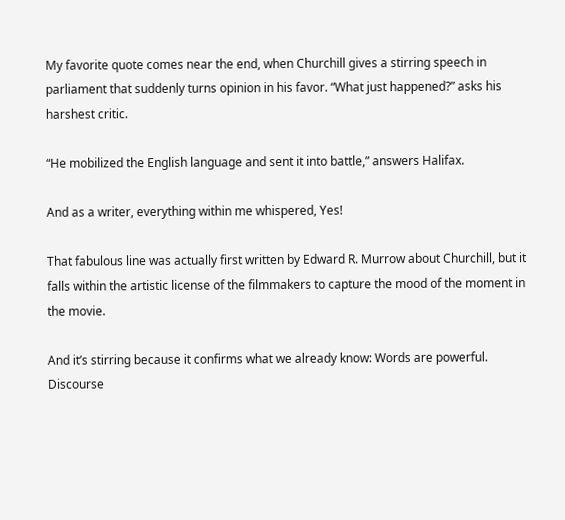My favorite quote comes near the end, when Churchill gives a stirring speech in parliament that suddenly turns opinion in his favor. “What just happened?” asks his harshest critic.

“He mobilized the English language and sent it into battle,” answers Halifax.

And as a writer, everything within me whispered, Yes!

That fabulous line was actually first written by Edward R. Murrow about Churchill, but it falls within the artistic license of the filmmakers to capture the mood of the moment in the movie.

And it’s stirring because it confirms what we already know: Words are powerful. Discourse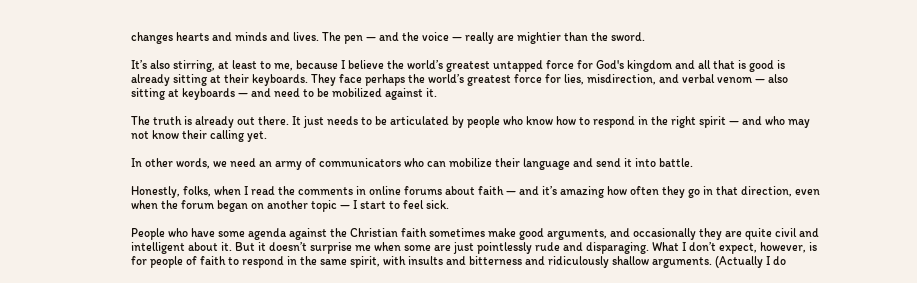changes hearts and minds and lives. The pen — and the voice — really are mightier than the sword.

It’s also stirring, at least to me, because I believe the world’s greatest untapped force for God's kingdom and all that is good is already sitting at their keyboards. They face perhaps the world’s greatest force for lies, misdirection, and verbal venom — also sitting at keyboards — and need to be mobilized against it.

The truth is already out there. It just needs to be articulated by people who know how to respond in the right spirit — and who may not know their calling yet.

In other words, we need an army of communicators who can mobilize their language and send it into battle.

Honestly, folks, when I read the comments in online forums about faith — and it’s amazing how often they go in that direction, even when the forum began on another topic — I start to feel sick.

People who have some agenda against the Christian faith sometimes make good arguments, and occasionally they are quite civil and intelligent about it. But it doesn’t surprise me when some are just pointlessly rude and disparaging. What I don’t expect, however, is for people of faith to respond in the same spirit, with insults and bitterness and ridiculously shallow arguments. (Actually I do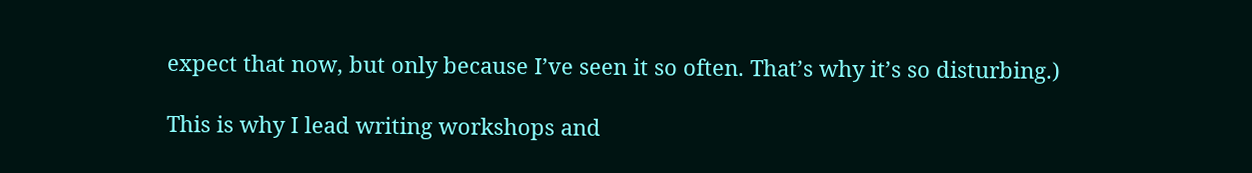expect that now, but only because I’ve seen it so often. That’s why it’s so disturbing.)

This is why I lead writing workshops and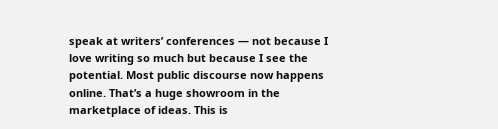speak at writers’ conferences — not because I love writing so much but because I see the potential. Most public discourse now happens online. That’s a huge showroom in the marketplace of ideas. This is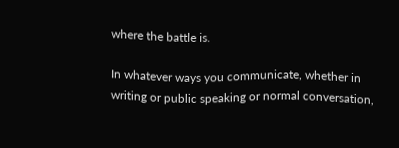where the battle is.

In whatever ways you communicate, whether in writing or public speaking or normal conversation,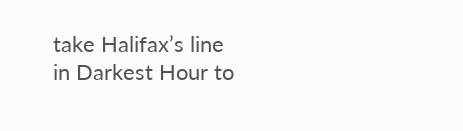take Halifax’s line in Darkest Hour to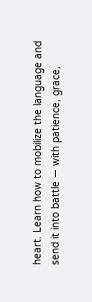heart. Learn how to mobilize the language and send it into battle — with patience, grace,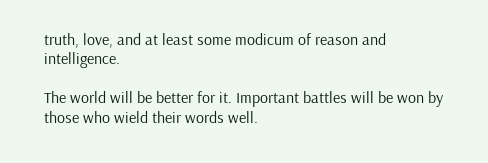truth, love, and at least some modicum of reason and intelligence.

The world will be better for it. Important battles will be won by those who wield their words well.